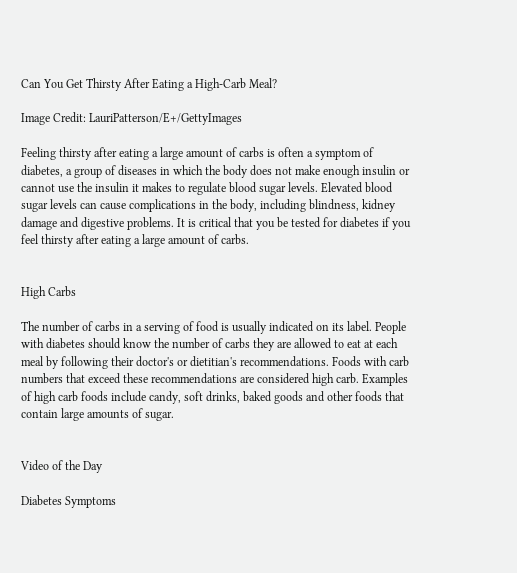Can You Get Thirsty After Eating a High-Carb Meal?

Image Credit: LauriPatterson/E+/GettyImages

Feeling thirsty after eating a large amount of carbs is often a symptom of diabetes, a group of diseases in which the body does not make enough insulin or cannot use the insulin it makes to regulate blood sugar levels. Elevated blood sugar levels can cause complications in the body, including blindness, kidney damage and digestive problems. It is critical that you be tested for diabetes if you feel thirsty after eating a large amount of carbs.


High Carbs

The number of carbs in a serving of food is usually indicated on its label. People with diabetes should know the number of carbs they are allowed to eat at each meal by following their doctor's or dietitian's recommendations. Foods with carb numbers that exceed these recommendations are considered high carb. Examples of high carb foods include candy, soft drinks, baked goods and other foods that contain large amounts of sugar.


Video of the Day

Diabetes Symptoms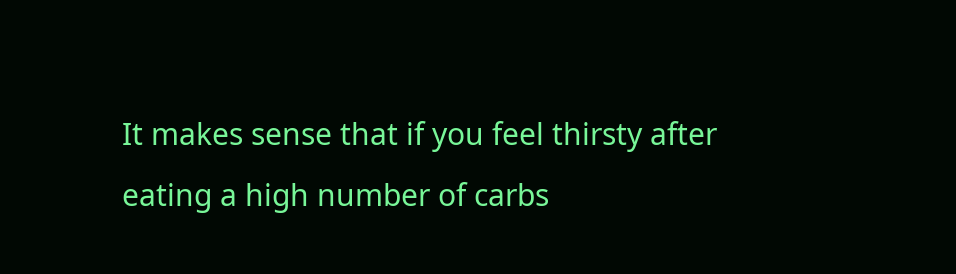It makes sense that if you feel thirsty after eating a high number of carbs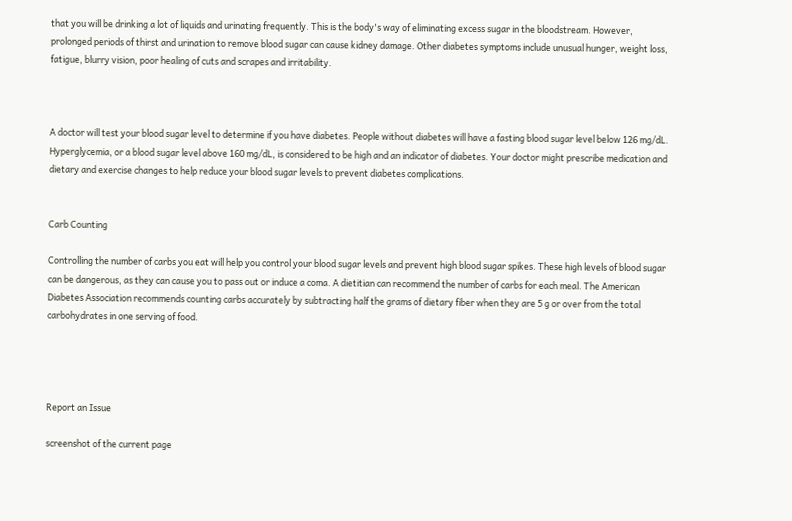that you will be drinking a lot of liquids and urinating frequently. This is the body's way of eliminating excess sugar in the bloodstream. However, prolonged periods of thirst and urination to remove blood sugar can cause kidney damage. Other diabetes symptoms include unusual hunger, weight loss, fatigue, blurry vision, poor healing of cuts and scrapes and irritability.



A doctor will test your blood sugar level to determine if you have diabetes. People without diabetes will have a fasting blood sugar level below 126 mg/dL. Hyperglycemia, or a blood sugar level above 160 mg/dL, is considered to be high and an indicator of diabetes. Your doctor might prescribe medication and dietary and exercise changes to help reduce your blood sugar levels to prevent diabetes complications.


Carb Counting

Controlling the number of carbs you eat will help you control your blood sugar levels and prevent high blood sugar spikes. These high levels of blood sugar can be dangerous, as they can cause you to pass out or induce a coma. A dietitian can recommend the number of carbs for each meal. The American Diabetes Association recommends counting carbs accurately by subtracting half the grams of dietary fiber when they are 5 g or over from the total carbohydrates in one serving of food.




Report an Issue

screenshot of the current page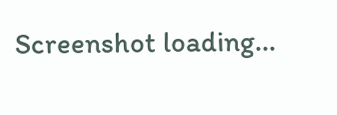Screenshot loading...